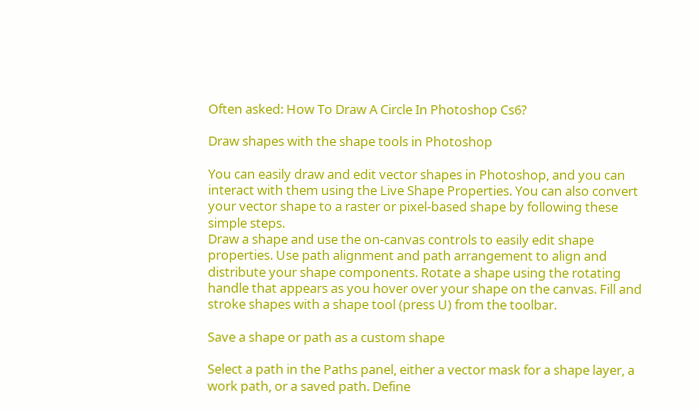Often asked: How To Draw A Circle In Photoshop Cs6?

Draw shapes with the shape tools in Photoshop

You can easily draw and edit vector shapes in Photoshop, and you can interact with them using the Live Shape Properties. You can also convert your vector shape to a raster or pixel-based shape by following these simple steps.
Draw a shape and use the on-canvas controls to easily edit shape properties. Use path alignment and path arrangement to align and distribute your shape components. Rotate a shape using the rotating handle that appears as you hover over your shape on the canvas. Fill and stroke shapes with a shape tool (press U) from the toolbar.

Save a shape or path as a custom shape

Select a path in the Paths panel, either a vector mask for a shape layer, a work path, or a saved path. Define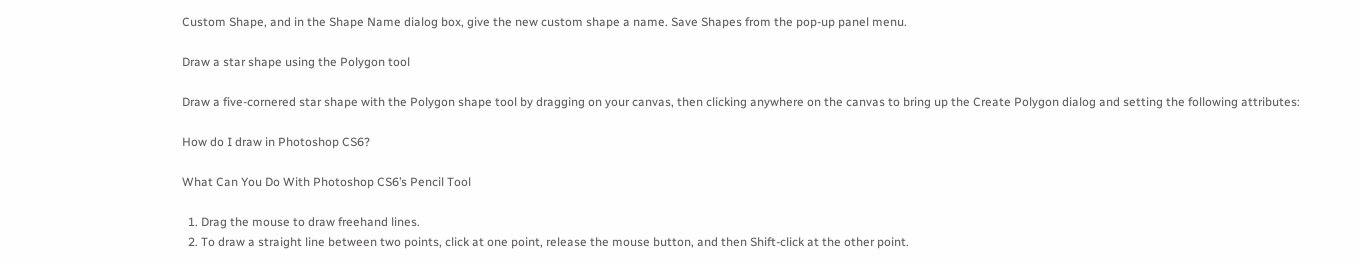Custom Shape, and in the Shape Name dialog box, give the new custom shape a name. Save Shapes from the pop-up panel menu.

Draw a star shape using the Polygon tool

Draw a five-cornered star shape with the Polygon shape tool by dragging on your canvas, then clicking anywhere on the canvas to bring up the Create Polygon dialog and setting the following attributes:

How do I draw in Photoshop CS6?

What Can You Do With Photoshop CS6’s Pencil Tool

  1. Drag the mouse to draw freehand lines.
  2. To draw a straight line between two points, click at one point, release the mouse button, and then Shift-click at the other point.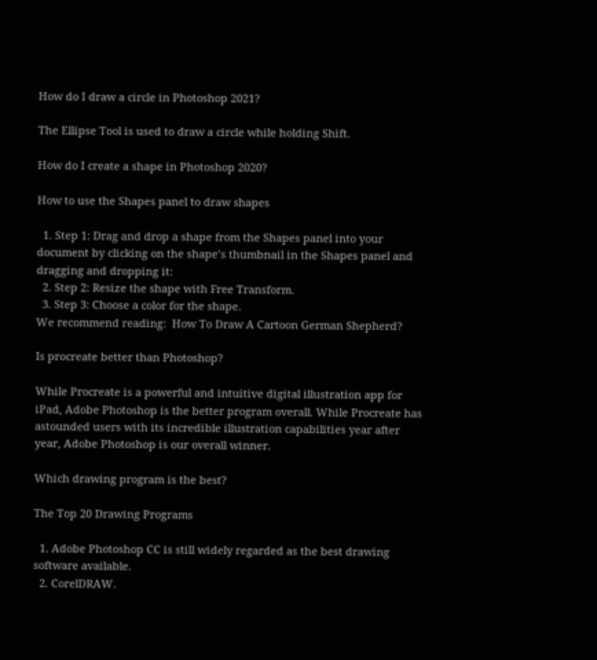How do I draw a circle in Photoshop 2021?

The Ellipse Tool is used to draw a circle while holding Shift.

How do I create a shape in Photoshop 2020?

How to use the Shapes panel to draw shapes

  1. Step 1: Drag and drop a shape from the Shapes panel into your document by clicking on the shape’s thumbnail in the Shapes panel and dragging and dropping it:
  2. Step 2: Resize the shape with Free Transform.
  3. Step 3: Choose a color for the shape.
We recommend reading:  How To Draw A Cartoon German Shepherd?

Is procreate better than Photoshop?

While Procreate is a powerful and intuitive digital illustration app for iPad, Adobe Photoshop is the better program overall. While Procreate has astounded users with its incredible illustration capabilities year after year, Adobe Photoshop is our overall winner.

Which drawing program is the best?

The Top 20 Drawing Programs

  1. Adobe Photoshop CC is still widely regarded as the best drawing software available.
  2. CorelDRAW.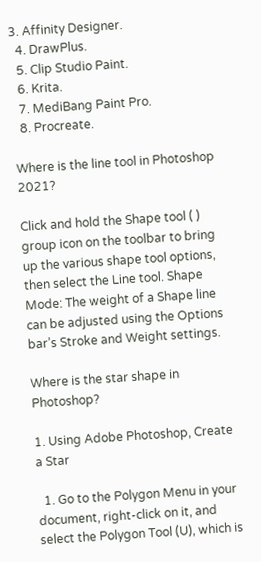3. Affinity Designer.
  4. DrawPlus.
  5. Clip Studio Paint.
  6. Krita.
  7. MediBang Paint Pro.
  8. Procreate.

Where is the line tool in Photoshop 2021?

Click and hold the Shape tool ( ) group icon on the toolbar to bring up the various shape tool options, then select the Line tool. Shape Mode: The weight of a Shape line can be adjusted using the Options bar’s Stroke and Weight settings.

Where is the star shape in Photoshop?

1. Using Adobe Photoshop, Create a Star

  1. Go to the Polygon Menu in your document, right-click on it, and select the Polygon Tool (U), which is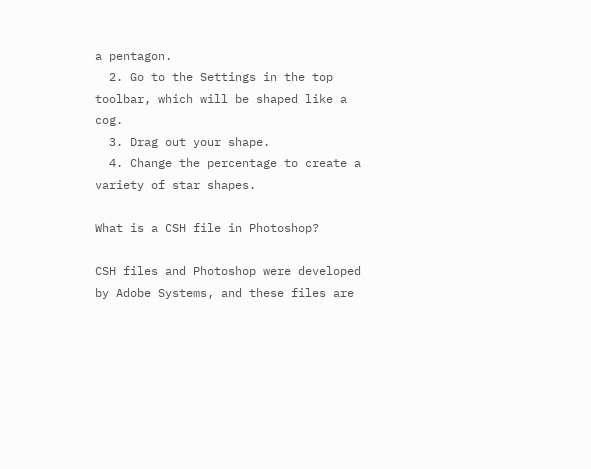a pentagon.
  2. Go to the Settings in the top toolbar, which will be shaped like a cog.
  3. Drag out your shape.
  4. Change the percentage to create a variety of star shapes.

What is a CSH file in Photoshop?

CSH files and Photoshop were developed by Adobe Systems, and these files are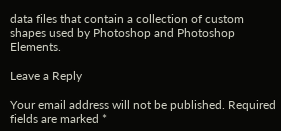data files that contain a collection of custom shapes used by Photoshop and Photoshop Elements.

Leave a Reply

Your email address will not be published. Required fields are marked *